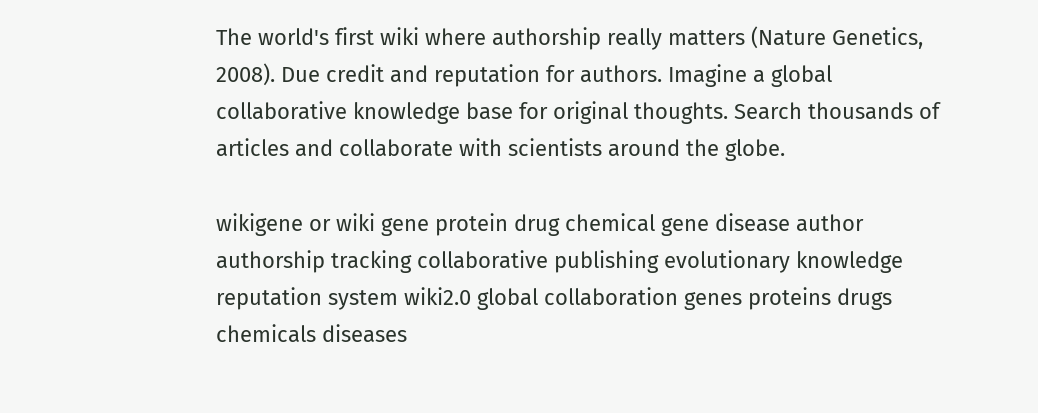The world's first wiki where authorship really matters (Nature Genetics, 2008). Due credit and reputation for authors. Imagine a global collaborative knowledge base for original thoughts. Search thousands of articles and collaborate with scientists around the globe.

wikigene or wiki gene protein drug chemical gene disease author authorship tracking collaborative publishing evolutionary knowledge reputation system wiki2.0 global collaboration genes proteins drugs chemicals diseases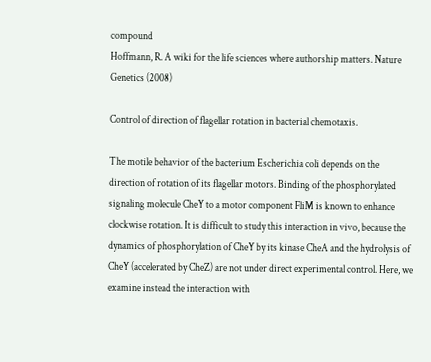compound
Hoffmann, R. A wiki for the life sciences where authorship matters. Nature Genetics (2008)

Control of direction of flagellar rotation in bacterial chemotaxis.

The motile behavior of the bacterium Escherichia coli depends on the direction of rotation of its flagellar motors. Binding of the phosphorylated signaling molecule CheY to a motor component FliM is known to enhance clockwise rotation. It is difficult to study this interaction in vivo, because the dynamics of phosphorylation of CheY by its kinase CheA and the hydrolysis of CheY (accelerated by CheZ) are not under direct experimental control. Here, we examine instead the interaction with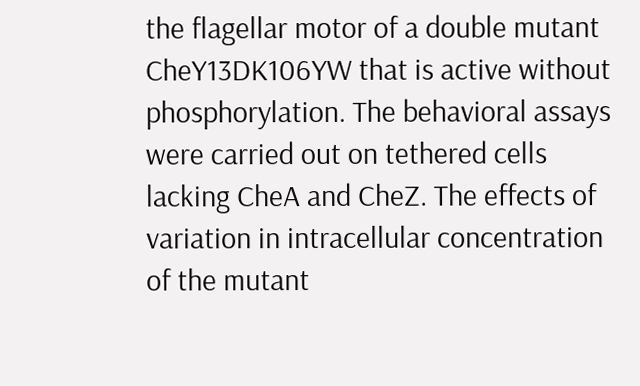the flagellar motor of a double mutant CheY13DK106YW that is active without phosphorylation. The behavioral assays were carried out on tethered cells lacking CheA and CheZ. The effects of variation in intracellular concentration of the mutant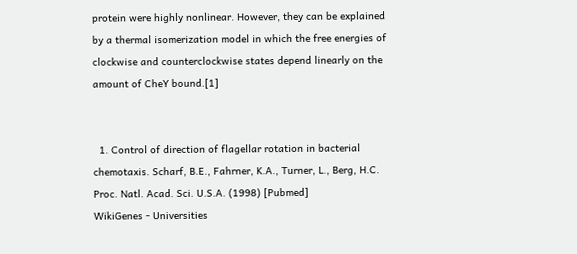protein were highly nonlinear. However, they can be explained by a thermal isomerization model in which the free energies of clockwise and counterclockwise states depend linearly on the amount of CheY bound.[1]


  1. Control of direction of flagellar rotation in bacterial chemotaxis. Scharf, B.E., Fahrner, K.A., Turner, L., Berg, H.C. Proc. Natl. Acad. Sci. U.S.A. (1998) [Pubmed]
WikiGenes - Universities